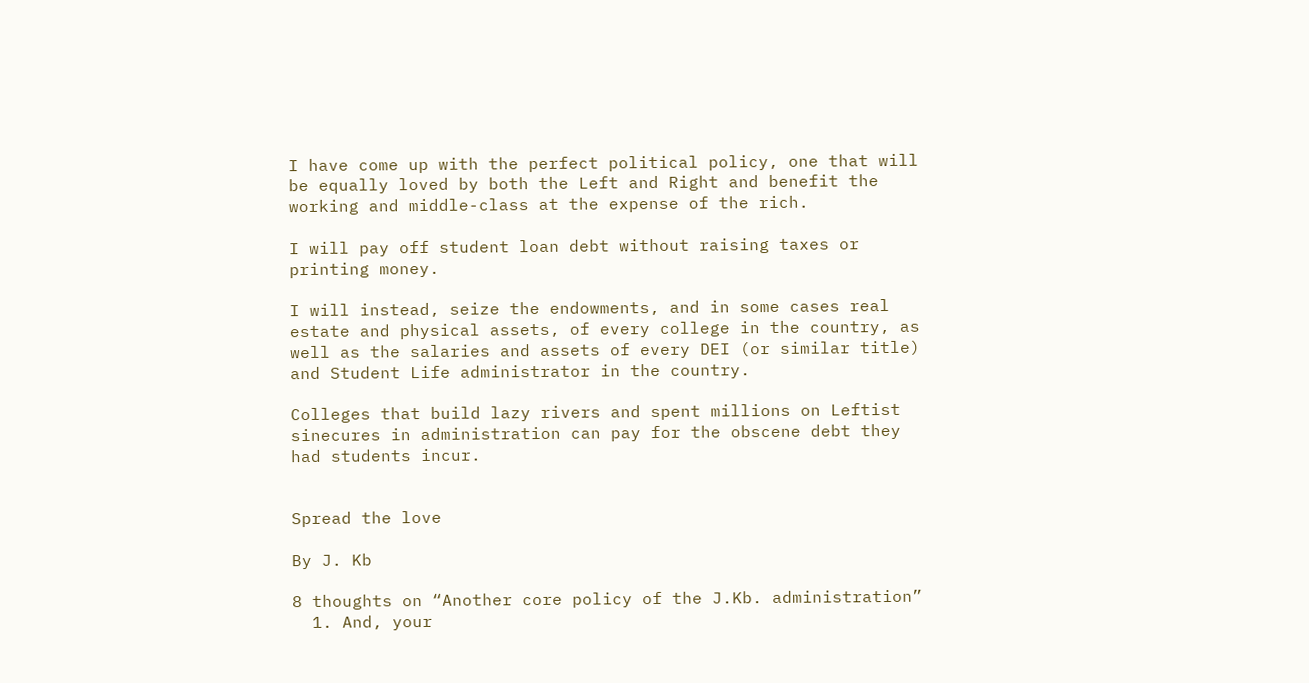I have come up with the perfect political policy, one that will be equally loved by both the Left and Right and benefit the working and middle-class at the expense of the rich.

I will pay off student loan debt without raising taxes or printing money.

I will instead, seize the endowments, and in some cases real estate and physical assets, of every college in the country, as well as the salaries and assets of every DEI (or similar title) and Student Life administrator in the country.

Colleges that build lazy rivers and spent millions on Leftist sinecures in administration can pay for the obscene debt they had students incur.


Spread the love

By J. Kb

8 thoughts on “Another core policy of the J.Kb. administration”
  1. And, your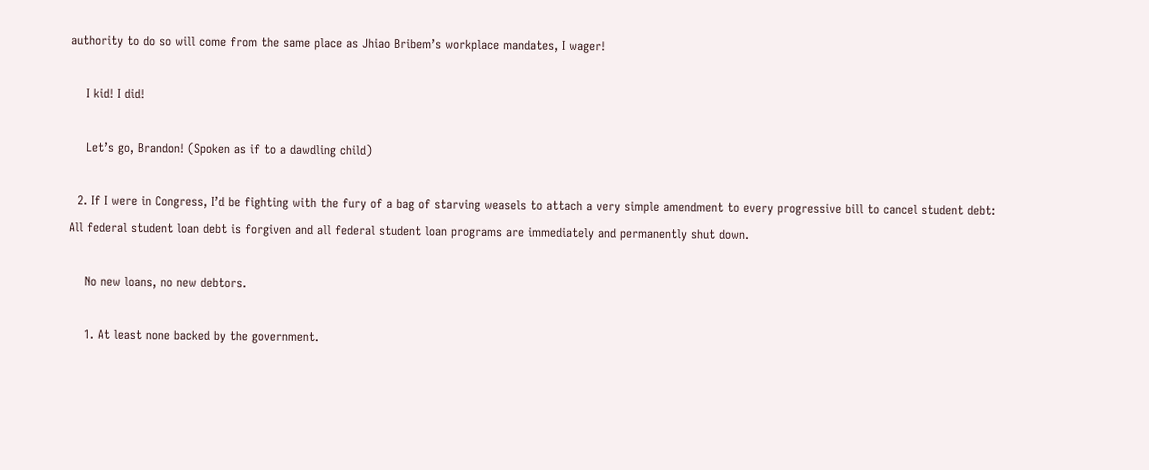authority to do so will come from the same place as Jhiao Bribem’s workplace mandates, I wager!

    I kid! I did!

    Let’s go, Brandon! (Spoken as if to a dawdling child)

  2. If I were in Congress, I’d be fighting with the fury of a bag of starving weasels to attach a very simple amendment to every progressive bill to cancel student debt: All federal student loan debt is forgiven and all federal student loan programs are immediately and permanently shut down.

    No new loans, no new debtors.

    1. At least none backed by the government.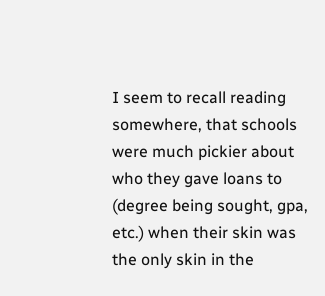I seem to recall reading somewhere, that schools were much pickier about who they gave loans to (degree being sought, gpa, etc.) when their skin was the only skin in the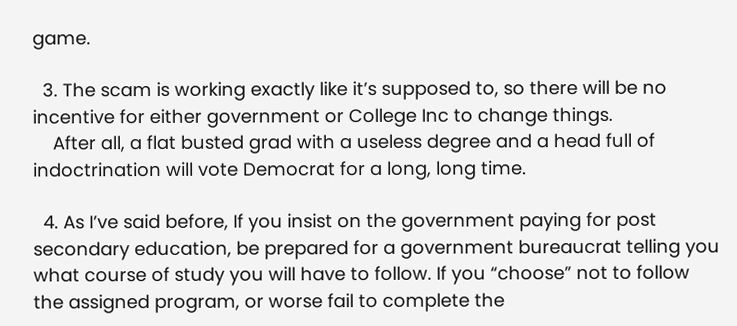game.

  3. The scam is working exactly like it’s supposed to, so there will be no incentive for either government or College Inc to change things.
    After all, a flat busted grad with a useless degree and a head full of indoctrination will vote Democrat for a long, long time.

  4. As I’ve said before, If you insist on the government paying for post secondary education, be prepared for a government bureaucrat telling you what course of study you will have to follow. If you “choose” not to follow the assigned program, or worse fail to complete the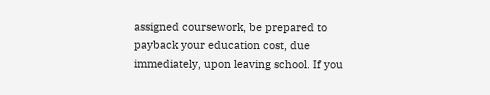assigned coursework, be prepared to payback your education cost, due immediately, upon leaving school. If you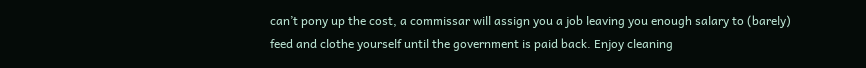can’t pony up the cost, a commissar will assign you a job leaving you enough salary to (barely) feed and clothe yourself until the government is paid back. Enjoy cleaning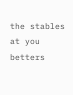the stables at you betters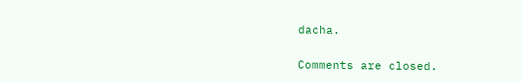dacha.

Comments are closed.